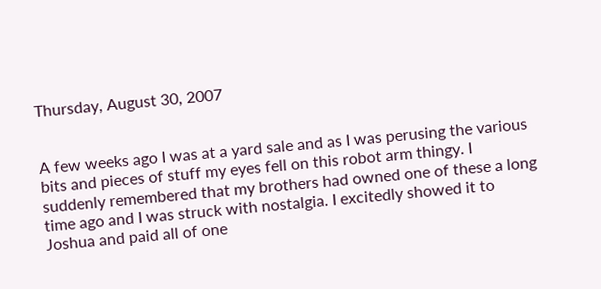Thursday, August 30, 2007


A few weeks ago I was at a yard sale and as I was perusing the various bits and pieces of stuff my eyes fell on this robot arm thingy. I suddenly remembered that my brothers had owned one of these a long time ago and I was struck with nostalgia. I excitedly showed it to Joshua and paid all of one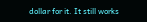dollar for it. It still works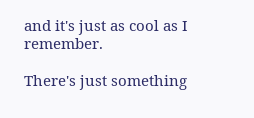and it's just as cool as I remember.

There's just something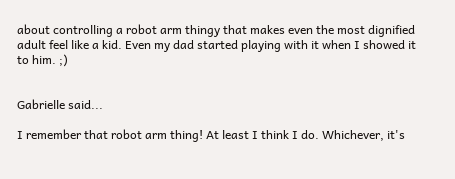about controlling a robot arm thingy that makes even the most dignified adult feel like a kid. Even my dad started playing with it when I showed it to him. ;)


Gabrielle said...

I remember that robot arm thing! At least I think I do. Whichever, it's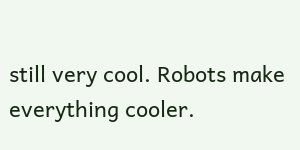still very cool. Robots make everything cooler.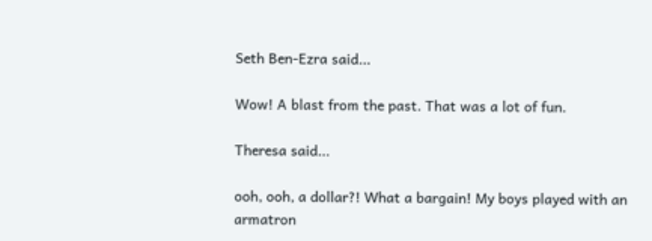Seth Ben-Ezra said...

Wow! A blast from the past. That was a lot of fun.

Theresa said...

ooh, ooh, a dollar?! What a bargain! My boys played with an armatron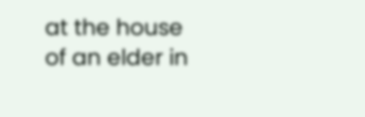at the house of an elder in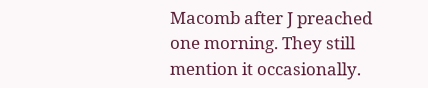Macomb after J preached one morning. They still mention it occasionally.